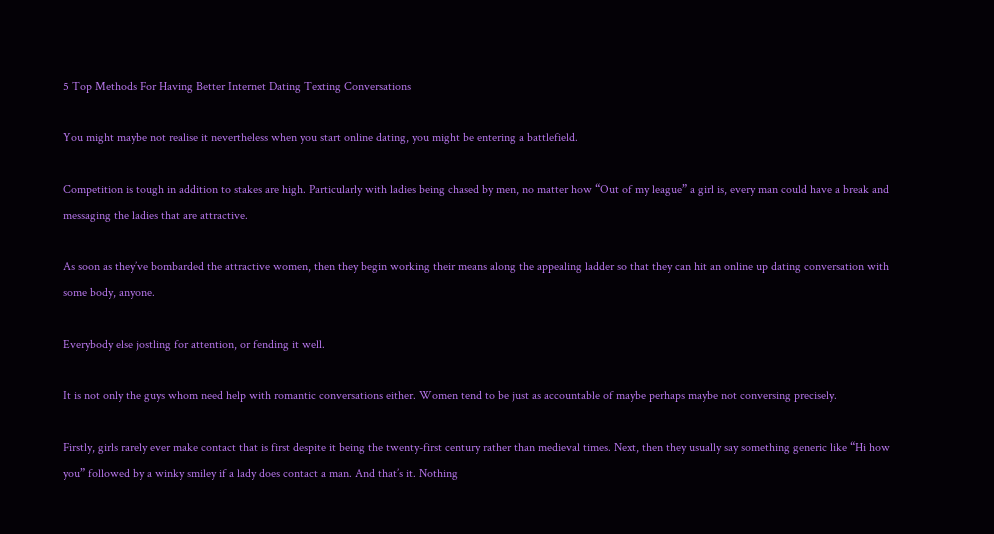5 Top Methods For Having Better Internet Dating Texting Conversations

You might maybe not realise it nevertheless when you start online dating, you might be entering a battlefield.

Competition is tough in addition to stakes are high. Particularly with ladies being chased by men, no matter how “Out of my league” a girl is, every man could have a break and messaging the ladies that are attractive.

As soon as they’ve bombarded the attractive women, then they begin working their means along the appealing ladder so that they can hit an online up dating conversation with some body, anyone.

Everybody else jostling for attention, or fending it well.

It is not only the guys whom need help with romantic conversations either. Women tend to be just as accountable of maybe perhaps maybe not conversing precisely.

Firstly, girls rarely ever make contact that is first despite it being the twenty-first century rather than medieval times. Next, then they usually say something generic like “Hi how you” followed by a winky smiley if a lady does contact a man. And that’s it. Nothing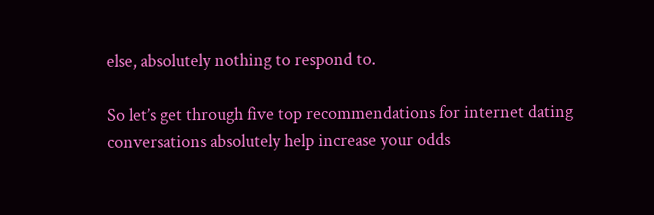else, absolutely nothing to respond to.

So let’s get through five top recommendations for internet dating conversations absolutely help increase your odds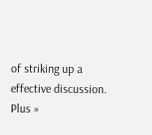of striking up a effective discussion. Plus »